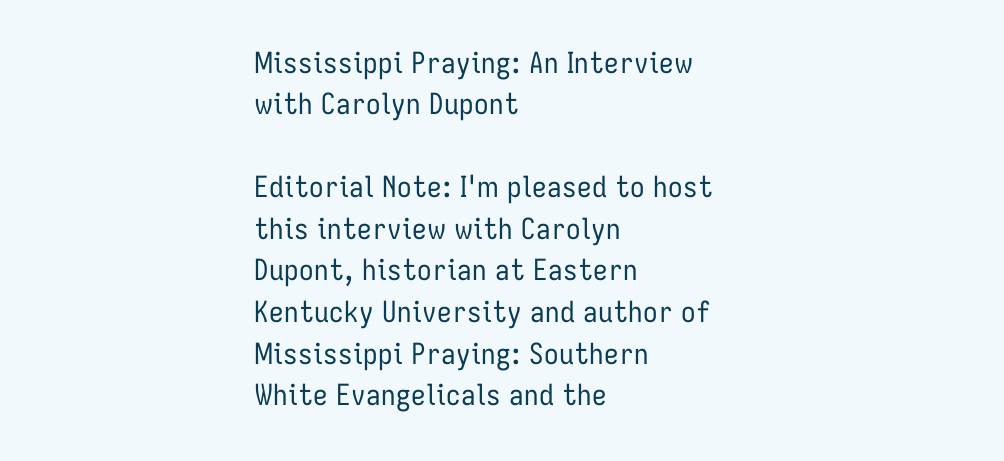Mississippi Praying: An Interview with Carolyn Dupont

Editorial Note: I'm pleased to host this interview with Carolyn Dupont, historian at Eastern Kentucky University and author of Mississippi Praying: Southern White Evangelicals and the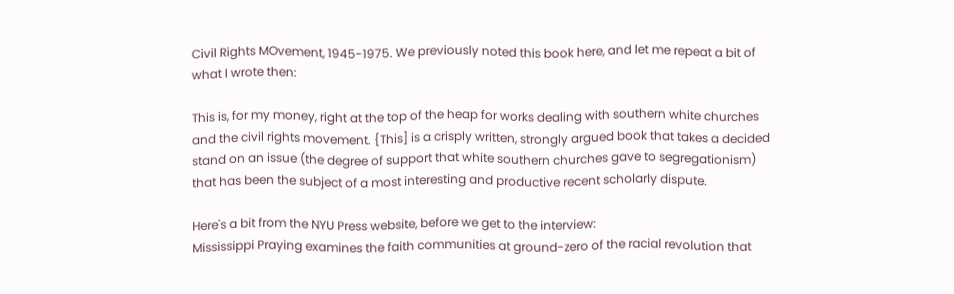Civil Rights MOvement, 1945-1975. We previously noted this book here, and let me repeat a bit of what I wrote then:

This is, for my money, right at the top of the heap for works dealing with southern white churches and the civil rights movement. {This] is a crisply written, strongly argued book that takes a decided stand on an issue (the degree of support that white southern churches gave to segregationism) that has been the subject of a most interesting and productive recent scholarly dispute.

Here's a bit from the NYU Press website, before we get to the interview:
Mississippi Praying examines the faith communities at ground-zero of the racial revolution that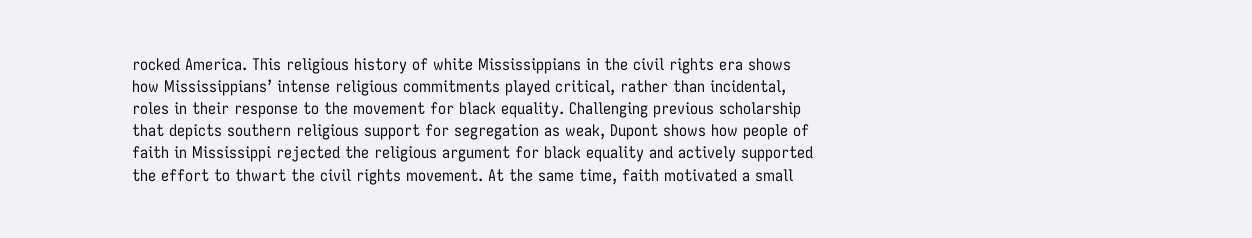rocked America. This religious history of white Mississippians in the civil rights era shows how Mississippians’ intense religious commitments played critical, rather than incidental, roles in their response to the movement for black equality. Challenging previous scholarship that depicts southern religious support for segregation as weak, Dupont shows how people of faith in Mississippi rejected the religious argument for black equality and actively supported the effort to thwart the civil rights movement. At the same time, faith motivated a small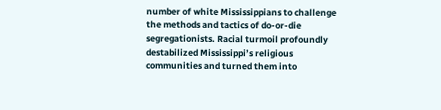number of white Mississippians to challenge the methods and tactics of do-or-die segregationists. Racial turmoil profoundly destabilized Mississippi’s religious communities and turned them into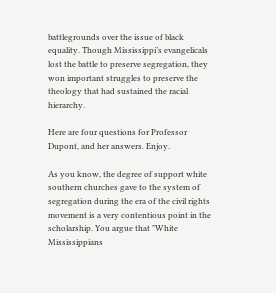battlegrounds over the issue of black equality. Though Mississippi’s evangelicals lost the battle to preserve segregation, they won important struggles to preserve the theology that had sustained the racial hierarchy.

Here are four questions for Professor Dupont, and her answers. Enjoy.

As you know, the degree of support white southern churches gave to the system of segregation during the era of the civil rights movement is a very contentious point in the scholarship. You argue that "White Mississippians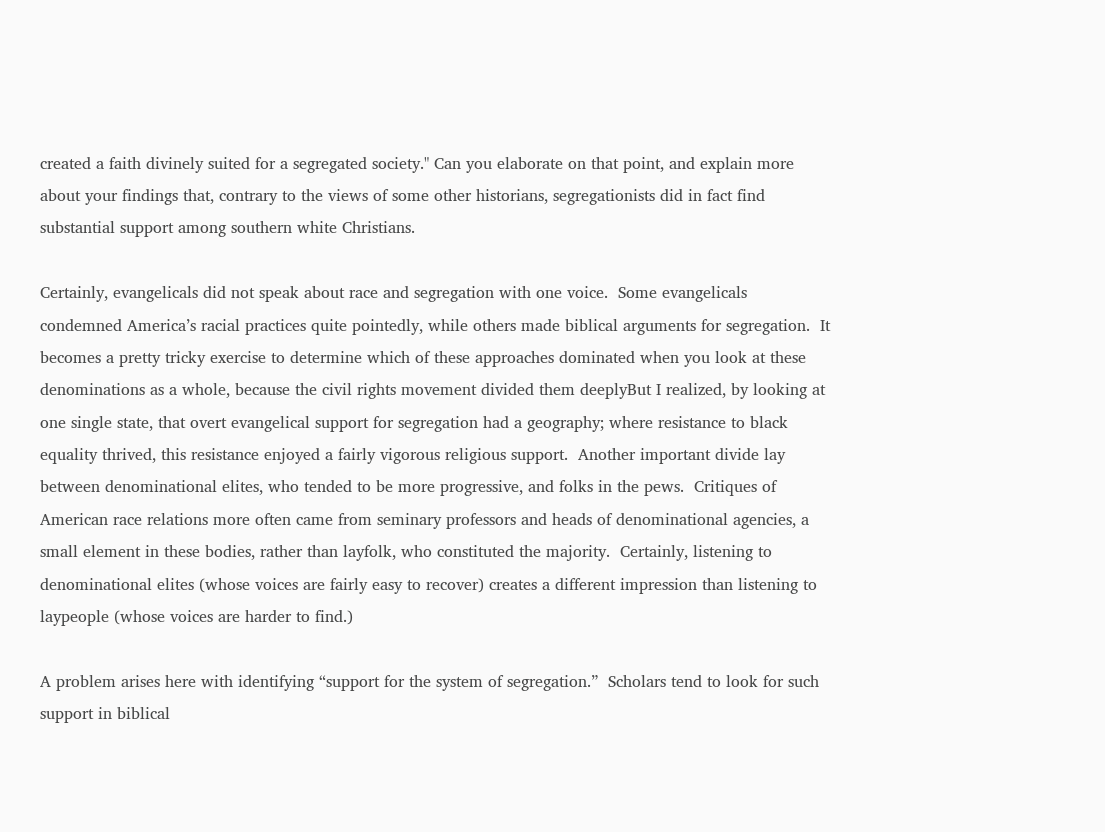created a faith divinely suited for a segregated society." Can you elaborate on that point, and explain more about your findings that, contrary to the views of some other historians, segregationists did in fact find substantial support among southern white Christians.

Certainly, evangelicals did not speak about race and segregation with one voice.  Some evangelicals condemned America’s racial practices quite pointedly, while others made biblical arguments for segregation.  It becomes a pretty tricky exercise to determine which of these approaches dominated when you look at these denominations as a whole, because the civil rights movement divided them deeplyBut I realized, by looking at one single state, that overt evangelical support for segregation had a geography; where resistance to black equality thrived, this resistance enjoyed a fairly vigorous religious support.  Another important divide lay between denominational elites, who tended to be more progressive, and folks in the pews.  Critiques of American race relations more often came from seminary professors and heads of denominational agencies, a small element in these bodies, rather than layfolk, who constituted the majority.  Certainly, listening to denominational elites (whose voices are fairly easy to recover) creates a different impression than listening to laypeople (whose voices are harder to find.)

A problem arises here with identifying “support for the system of segregation.”  Scholars tend to look for such support in biblical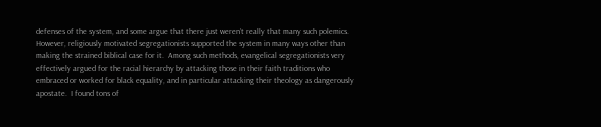defenses of the system, and some argue that there just weren’t really that many such polemics.  However, religiously motivated segregationists supported the system in many ways other than making the strained biblical case for it.  Among such methods, evangelical segregationists very effectively argued for the racial hierarchy by attacking those in their faith traditions who embraced or worked for black equality, and in particular attacking their theology as dangerously apostate.  I found tons of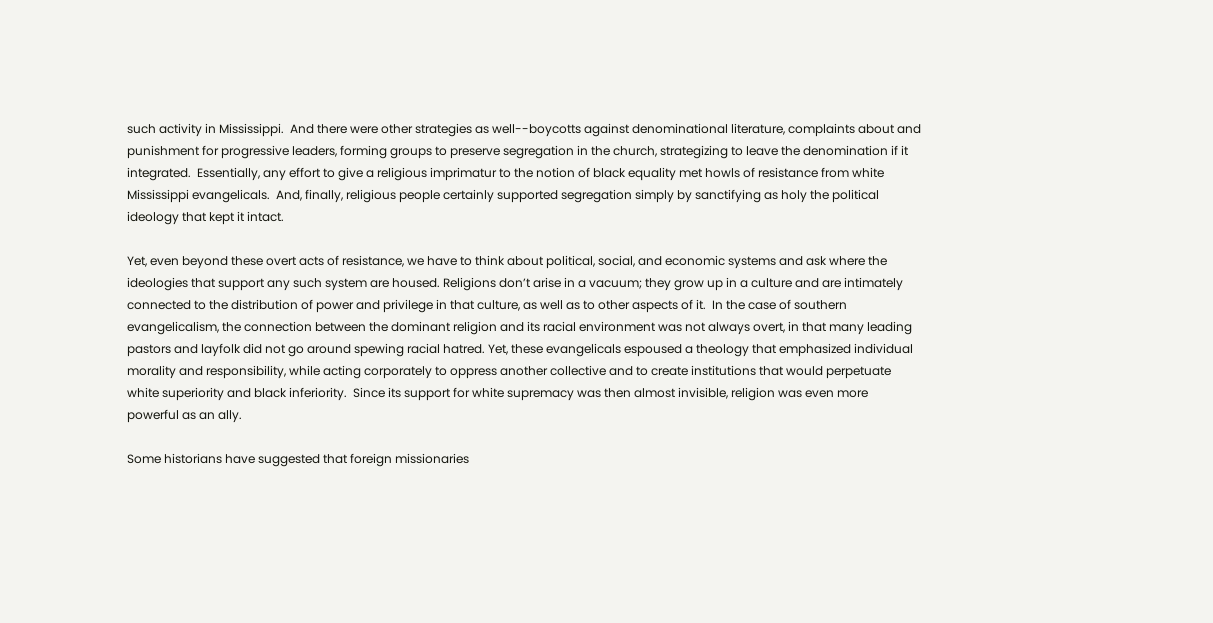such activity in Mississippi.  And there were other strategies as well--boycotts against denominational literature, complaints about and punishment for progressive leaders, forming groups to preserve segregation in the church, strategizing to leave the denomination if it integrated.  Essentially, any effort to give a religious imprimatur to the notion of black equality met howls of resistance from white Mississippi evangelicals.  And, finally, religious people certainly supported segregation simply by sanctifying as holy the political ideology that kept it intact.

Yet, even beyond these overt acts of resistance, we have to think about political, social, and economic systems and ask where the ideologies that support any such system are housed. Religions don’t arise in a vacuum; they grow up in a culture and are intimately connected to the distribution of power and privilege in that culture, as well as to other aspects of it.  In the case of southern evangelicalism, the connection between the dominant religion and its racial environment was not always overt, in that many leading pastors and layfolk did not go around spewing racial hatred. Yet, these evangelicals espoused a theology that emphasized individual morality and responsibility, while acting corporately to oppress another collective and to create institutions that would perpetuate white superiority and black inferiority.  Since its support for white supremacy was then almost invisible, religion was even more powerful as an ally.

Some historians have suggested that foreign missionaries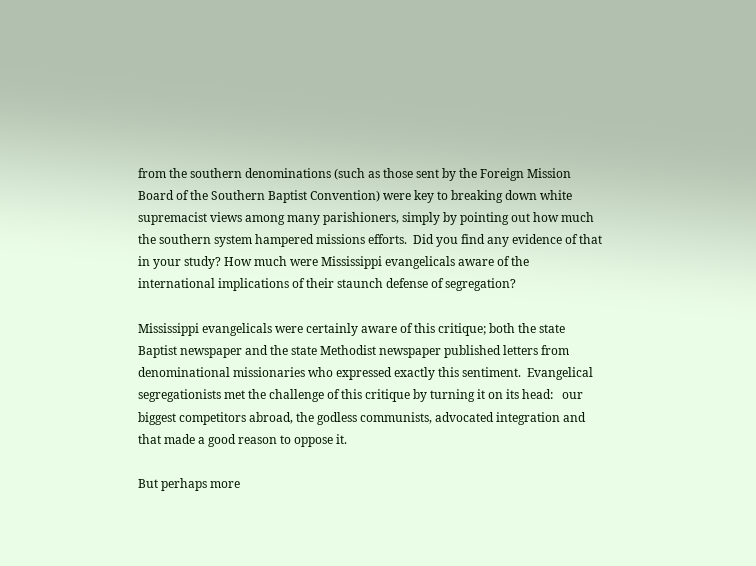from the southern denominations (such as those sent by the Foreign Mission Board of the Southern Baptist Convention) were key to breaking down white supremacist views among many parishioners, simply by pointing out how much the southern system hampered missions efforts.  Did you find any evidence of that in your study? How much were Mississippi evangelicals aware of the international implications of their staunch defense of segregation?

Mississippi evangelicals were certainly aware of this critique; both the state Baptist newspaper and the state Methodist newspaper published letters from denominational missionaries who expressed exactly this sentiment.  Evangelical segregationists met the challenge of this critique by turning it on its head:   our biggest competitors abroad, the godless communists, advocated integration and that made a good reason to oppose it.

But perhaps more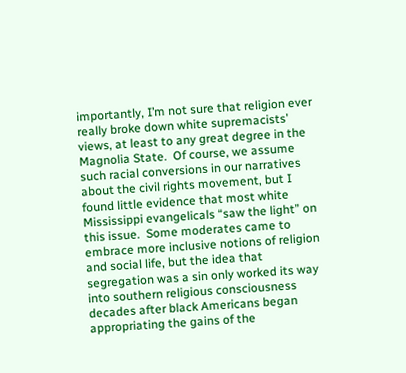importantly, I’m not sure that religion ever really broke down white supremacists’ views, at least to any great degree in the Magnolia State.  Of course, we assume such racial conversions in our narratives about the civil rights movement, but I found little evidence that most white Mississippi evangelicals “saw the light” on this issue.  Some moderates came to embrace more inclusive notions of religion and social life, but the idea that segregation was a sin only worked its way into southern religious consciousness decades after black Americans began appropriating the gains of the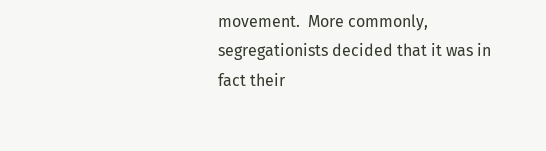movement.  More commonly, segregationists decided that it was in fact their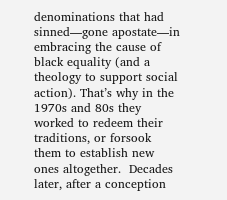denominations that had sinned—gone apostate—in embracing the cause of black equality (and a theology to support social action). That’s why in the 1970s and 80s they worked to redeem their traditions, or forsook them to establish new ones altogether.  Decades later, after a conception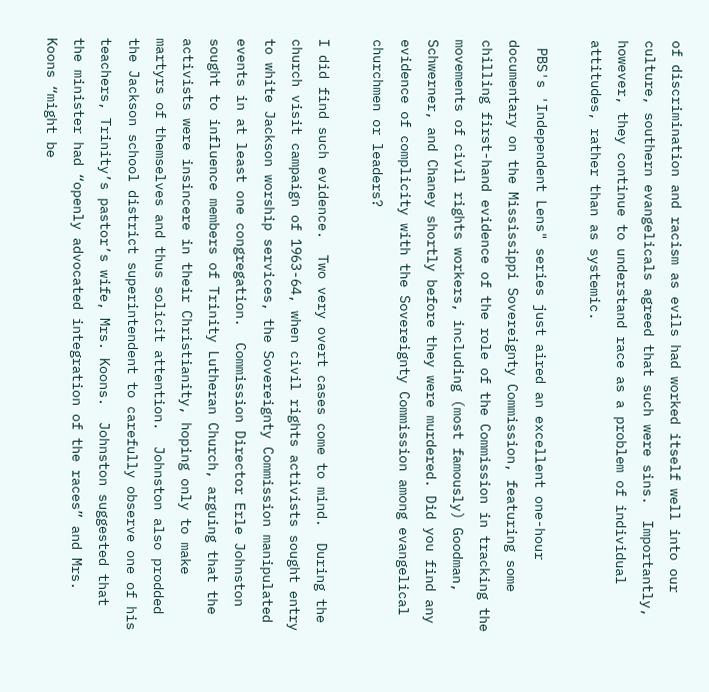of discrimination and racism as evils had worked itself well into our culture, southern evangelicals agreed that such were sins.  Importantly, however, they continue to understand race as a problem of individual attitudes, rather than as systemic.

 PBS's 'Independent Lens" series just aired an excellent one-hour documentary on the Mississippi Sovereignty Commission, featuring some chilling first-hand evidence of the role of the Commission in tracking the movements of civil rights workers, including (most famously) Goodman, Schwerner, and Chaney shortly before they were murdered. Did you find any evidence of complicity with the Sovereignty Commission among evangelical churchmen or leaders?

I did find such evidence.  Two very overt cases come to mind.  During the church visit campaign of 1963-64, when civil rights activists sought entry to white Jackson worship services, the Sovereignty Commission manipulated events in at least one congregation.  Commission Director Erle Johnston sought to influence members of Trinity Lutheran Church, arguing that the activists were insincere in their Christianity, hoping only to make martyrs of themselves and thus solicit attention.  Johnston also prodded the Jackson school district superintendent to carefully observe one of his teachers, Trinity’s pastor’s wife, Mrs. Koons.  Johnston suggested that the minister had “openly advocated integration of the races” and Mrs. Koons “might be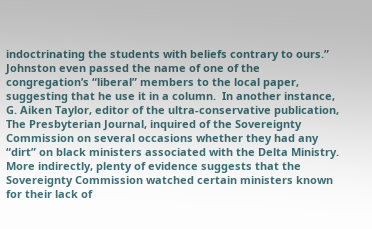indoctrinating the students with beliefs contrary to ours.”  Johnston even passed the name of one of the congregation’s “liberal” members to the local paper, suggesting that he use it in a column.  In another instance,  G. Aiken Taylor, editor of the ultra-conservative publication, The Presbyterian Journal, inquired of the Sovereignty Commission on several occasions whether they had any “dirt” on black ministers associated with the Delta Ministry.  More indirectly, plenty of evidence suggests that the Sovereignty Commission watched certain ministers known for their lack of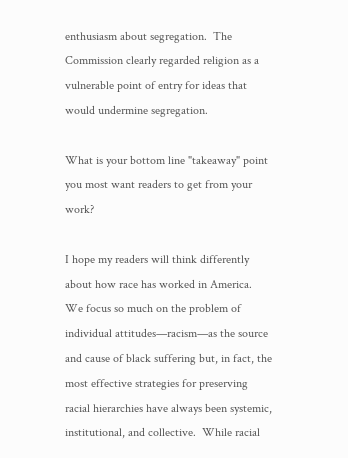enthusiasm about segregation.  The Commission clearly regarded religion as a vulnerable point of entry for ideas that would undermine segregation.

What is your bottom line "takeaway" point you most want readers to get from your work?

I hope my readers will think differently about how race has worked in America.  We focus so much on the problem of individual attitudes—racism—as the source and cause of black suffering but, in fact, the most effective strategies for preserving racial hierarchies have always been systemic, institutional, and collective.  While racial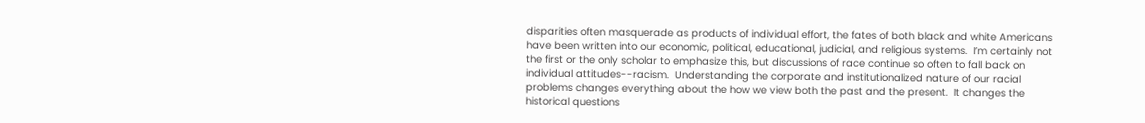disparities often masquerade as products of individual effort, the fates of both black and white Americans have been written into our economic, political, educational, judicial, and religious systems.  I’m certainly not the first or the only scholar to emphasize this, but discussions of race continue so often to fall back on individual attitudes--racism.  Understanding the corporate and institutionalized nature of our racial problems changes everything about the how we view both the past and the present.  It changes the historical questions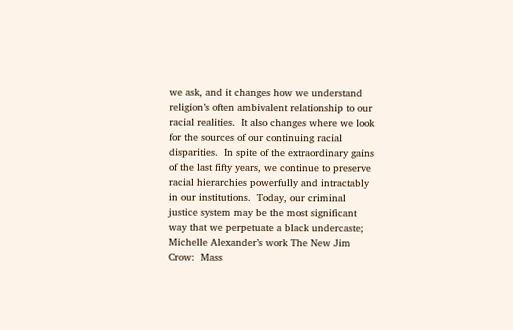we ask, and it changes how we understand religion’s often ambivalent relationship to our racial realities.  It also changes where we look for the sources of our continuing racial disparities.  In spite of the extraordinary gains of the last fifty years, we continue to preserve racial hierarchies powerfully and intractably in our institutions.  Today, our criminal justice system may be the most significant way that we perpetuate a black undercaste; Michelle Alexander’s work The New Jim Crow:  Mass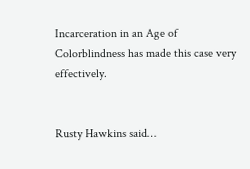Incarceration in an Age of Colorblindness has made this case very effectively.


Rusty Hawkins said…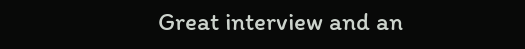Great interview and an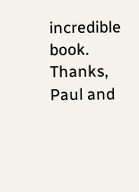incredible book. Thanks, Paul and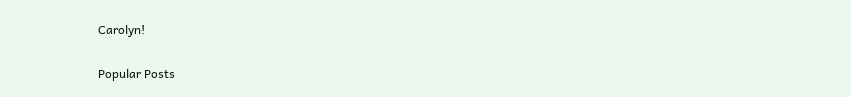Carolyn!

Popular Posts